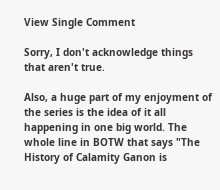View Single Comment

Sorry, I don't acknowledge things that aren't true.

Also, a huge part of my enjoyment of the series is the idea of it all happening in one big world. The whole line in BOTW that says "The History of Calamity Ganon is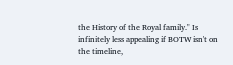the History of the Royal family." Is infinitely less appealing if BOTW isn't on the timeline,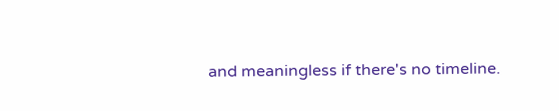and meaningless if there's no timeline.